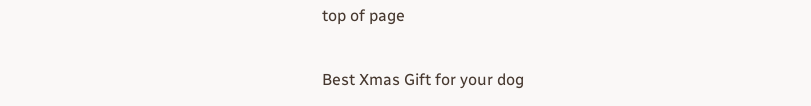top of page

Best Xmas Gift for your dog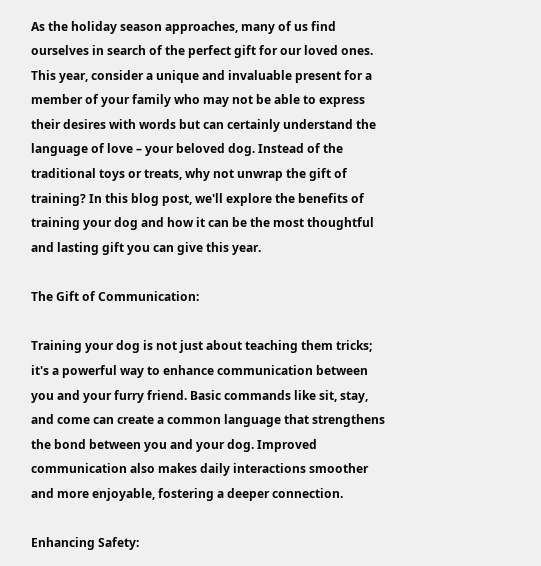As the holiday season approaches, many of us find ourselves in search of the perfect gift for our loved ones. This year, consider a unique and invaluable present for a member of your family who may not be able to express their desires with words but can certainly understand the language of love – your beloved dog. Instead of the traditional toys or treats, why not unwrap the gift of training? In this blog post, we'll explore the benefits of training your dog and how it can be the most thoughtful and lasting gift you can give this year.

The Gift of Communication:

Training your dog is not just about teaching them tricks; it's a powerful way to enhance communication between you and your furry friend. Basic commands like sit, stay, and come can create a common language that strengthens the bond between you and your dog. Improved communication also makes daily interactions smoother and more enjoyable, fostering a deeper connection.

Enhancing Safety: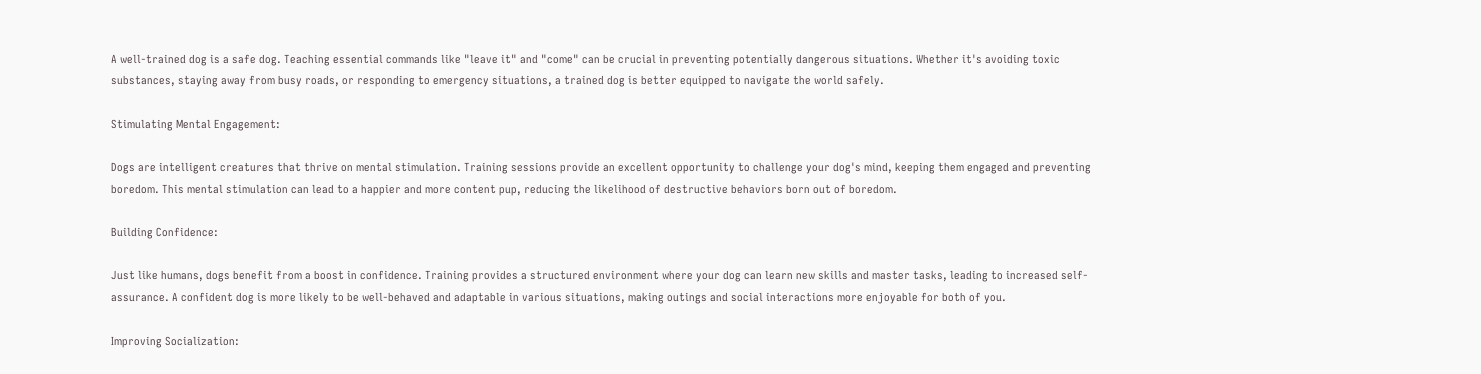A well-trained dog is a safe dog. Teaching essential commands like "leave it" and "come" can be crucial in preventing potentially dangerous situations. Whether it's avoiding toxic substances, staying away from busy roads, or responding to emergency situations, a trained dog is better equipped to navigate the world safely.

Stimulating Mental Engagement:

Dogs are intelligent creatures that thrive on mental stimulation. Training sessions provide an excellent opportunity to challenge your dog's mind, keeping them engaged and preventing boredom. This mental stimulation can lead to a happier and more content pup, reducing the likelihood of destructive behaviors born out of boredom.

Building Confidence:

Just like humans, dogs benefit from a boost in confidence. Training provides a structured environment where your dog can learn new skills and master tasks, leading to increased self-assurance. A confident dog is more likely to be well-behaved and adaptable in various situations, making outings and social interactions more enjoyable for both of you.

Improving Socialization: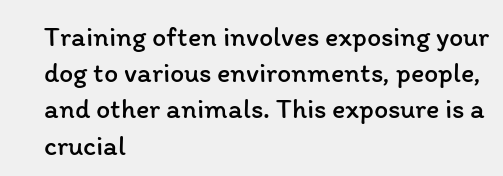Training often involves exposing your dog to various environments, people, and other animals. This exposure is a crucial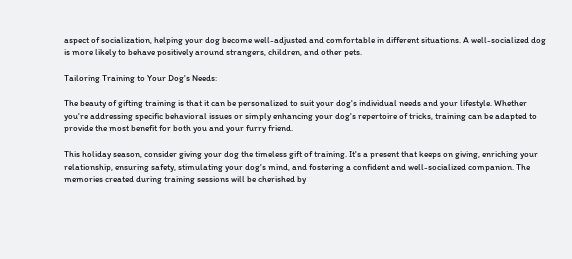aspect of socialization, helping your dog become well-adjusted and comfortable in different situations. A well-socialized dog is more likely to behave positively around strangers, children, and other pets.

Tailoring Training to Your Dog's Needs:

The beauty of gifting training is that it can be personalized to suit your dog's individual needs and your lifestyle. Whether you're addressing specific behavioral issues or simply enhancing your dog's repertoire of tricks, training can be adapted to provide the most benefit for both you and your furry friend.

This holiday season, consider giving your dog the timeless gift of training. It's a present that keeps on giving, enriching your relationship, ensuring safety, stimulating your dog's mind, and fostering a confident and well-socialized companion. The memories created during training sessions will be cherished by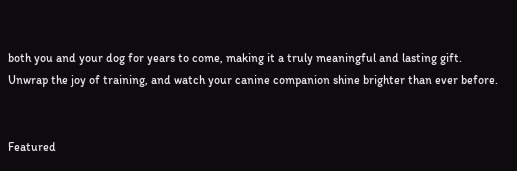both you and your dog for years to come, making it a truly meaningful and lasting gift. Unwrap the joy of training, and watch your canine companion shine brighter than ever before.


Featured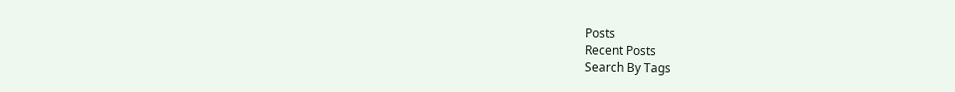Posts
Recent Posts
Search By Tags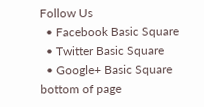Follow Us
  • Facebook Basic Square
  • Twitter Basic Square
  • Google+ Basic Square
bottom of page